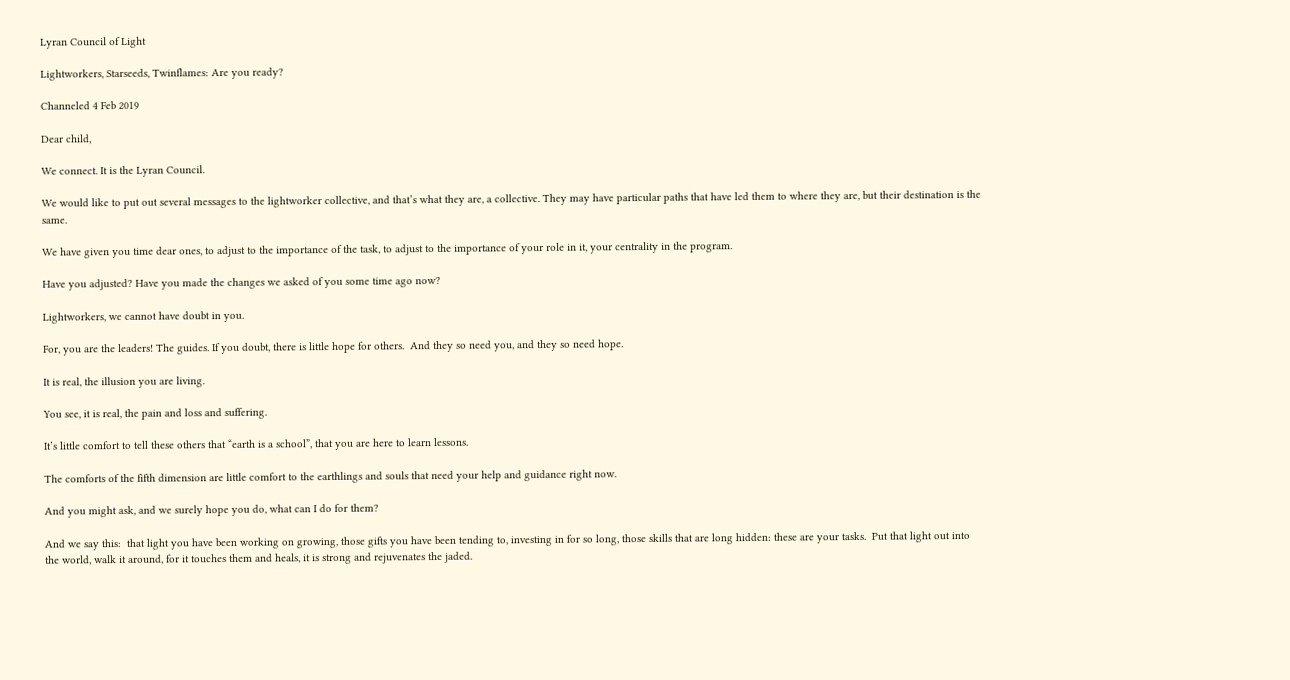Lyran Council of Light

Lightworkers, Starseeds, Twinflames: Are you ready?

Channeled 4 Feb 2019

Dear child,

We connect. It is the Lyran Council.

We would like to put out several messages to the lightworker collective, and that’s what they are, a collective. They may have particular paths that have led them to where they are, but their destination is the same.

We have given you time dear ones, to adjust to the importance of the task, to adjust to the importance of your role in it, your centrality in the program.

Have you adjusted? Have you made the changes we asked of you some time ago now?

Lightworkers, we cannot have doubt in you.

For, you are the leaders! The guides. If you doubt, there is little hope for others.  And they so need you, and they so need hope.

It is real, the illusion you are living.

You see, it is real, the pain and loss and suffering.

It’s little comfort to tell these others that “earth is a school”, that you are here to learn lessons.

The comforts of the fifth dimension are little comfort to the earthlings and souls that need your help and guidance right now.

And you might ask, and we surely hope you do, what can I do for them?

And we say this:  that light you have been working on growing, those gifts you have been tending to, investing in for so long, those skills that are long hidden: these are your tasks.  Put that light out into the world, walk it around, for it touches them and heals, it is strong and rejuvenates the jaded.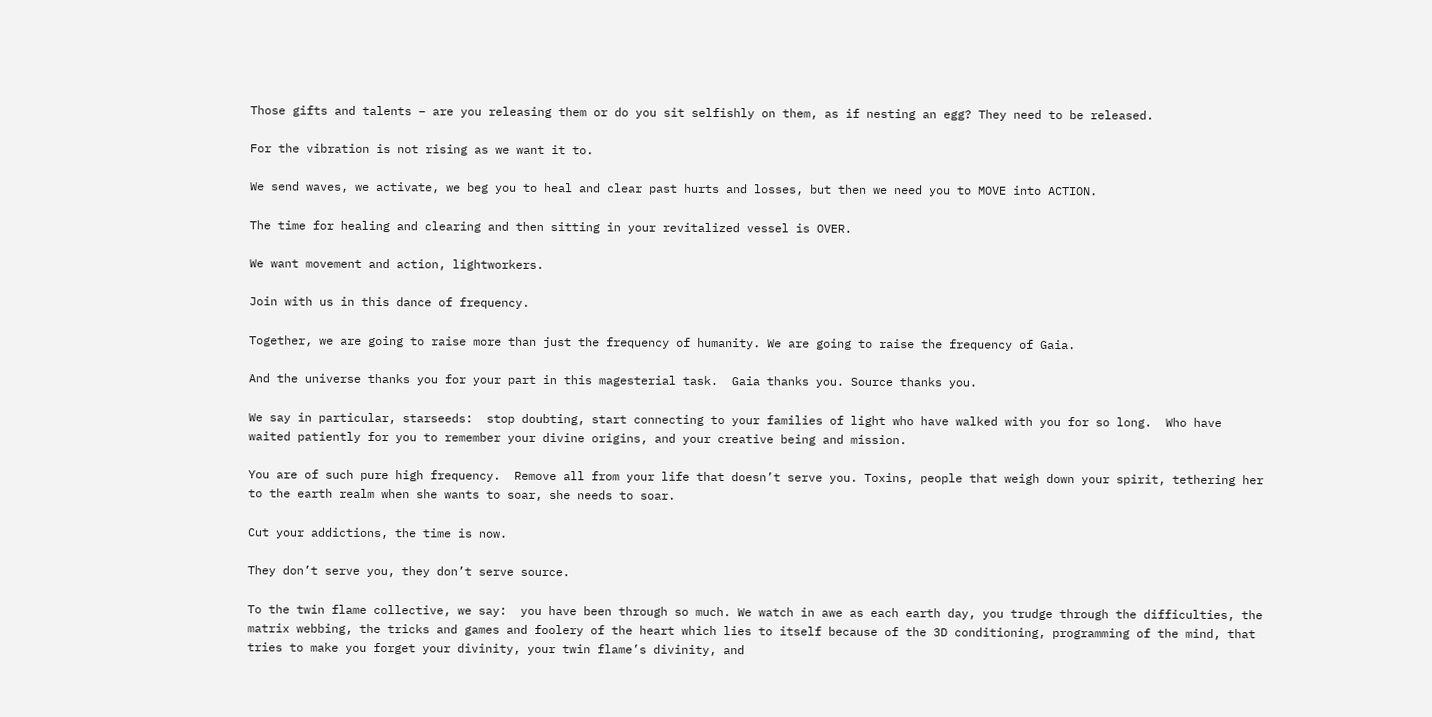Those gifts and talents – are you releasing them or do you sit selfishly on them, as if nesting an egg? They need to be released.

For the vibration is not rising as we want it to.

We send waves, we activate, we beg you to heal and clear past hurts and losses, but then we need you to MOVE into ACTION.

The time for healing and clearing and then sitting in your revitalized vessel is OVER.

We want movement and action, lightworkers.

Join with us in this dance of frequency.

Together, we are going to raise more than just the frequency of humanity. We are going to raise the frequency of Gaia.

And the universe thanks you for your part in this magesterial task.  Gaia thanks you. Source thanks you.

We say in particular, starseeds:  stop doubting, start connecting to your families of light who have walked with you for so long.  Who have waited patiently for you to remember your divine origins, and your creative being and mission.

You are of such pure high frequency.  Remove all from your life that doesn’t serve you. Toxins, people that weigh down your spirit, tethering her to the earth realm when she wants to soar, she needs to soar.

Cut your addictions, the time is now.

They don’t serve you, they don’t serve source.

To the twin flame collective, we say:  you have been through so much. We watch in awe as each earth day, you trudge through the difficulties, the matrix webbing, the tricks and games and foolery of the heart which lies to itself because of the 3D conditioning, programming of the mind, that tries to make you forget your divinity, your twin flame’s divinity, and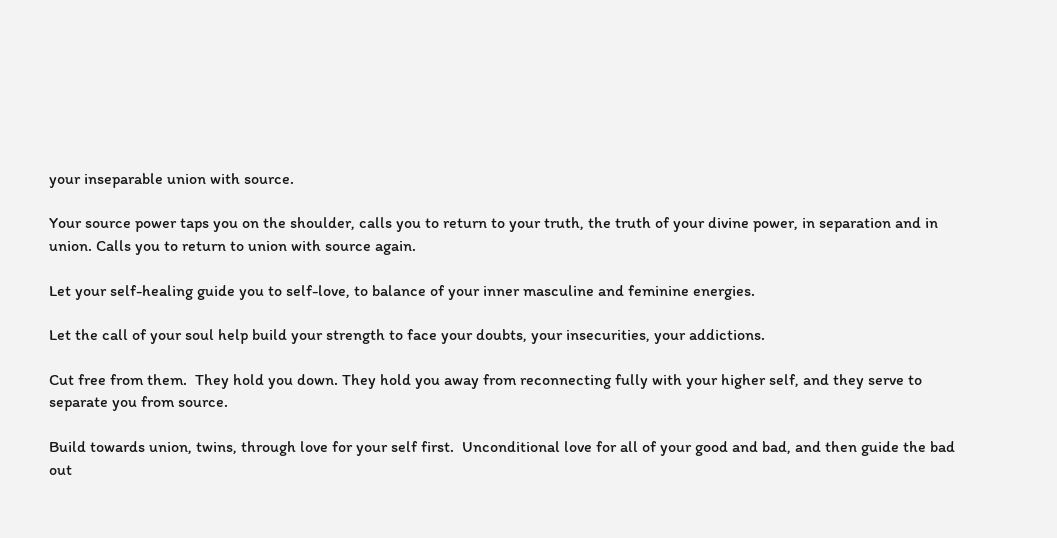your inseparable union with source.

Your source power taps you on the shoulder, calls you to return to your truth, the truth of your divine power, in separation and in union. Calls you to return to union with source again.

Let your self-healing guide you to self-love, to balance of your inner masculine and feminine energies.

Let the call of your soul help build your strength to face your doubts, your insecurities, your addictions.

Cut free from them.  They hold you down. They hold you away from reconnecting fully with your higher self, and they serve to separate you from source.

Build towards union, twins, through love for your self first.  Unconditional love for all of your good and bad, and then guide the bad out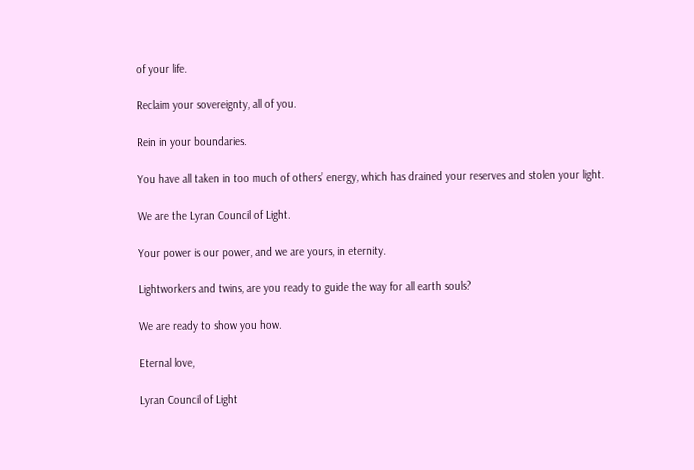of your life.

Reclaim your sovereignty, all of you.

Rein in your boundaries.

You have all taken in too much of others’ energy, which has drained your reserves and stolen your light.

We are the Lyran Council of Light.

Your power is our power, and we are yours, in eternity.

Lightworkers and twins, are you ready to guide the way for all earth souls?

We are ready to show you how.

Eternal love,

Lyran Council of Light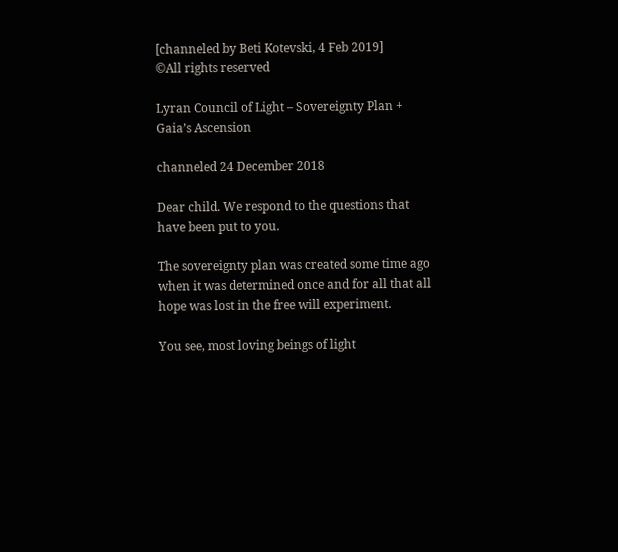[channeled by Beti Kotevski, 4 Feb 2019]                            ©All rights reserved

Lyran Council of Light – Sovereignty Plan + Gaia’s Ascension

channeled 24 December 2018

Dear child. We respond to the questions that have been put to you.

The sovereignty plan was created some time ago when it was determined once and for all that all hope was lost in the free will experiment.

You see, most loving beings of light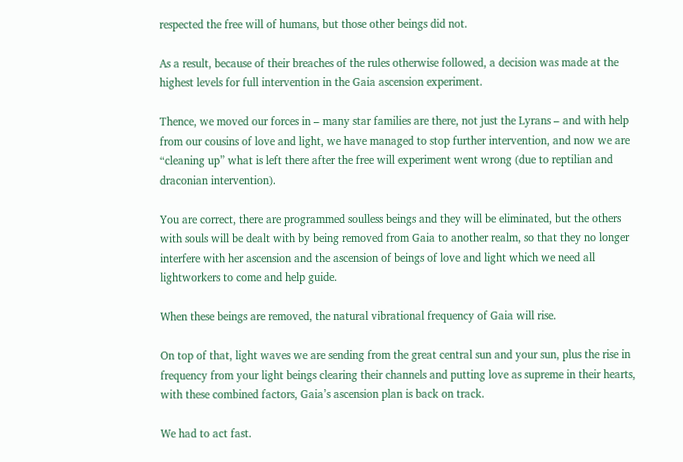respected the free will of humans, but those other beings did not.

As a result, because of their breaches of the rules otherwise followed, a decision was made at the highest levels for full intervention in the Gaia ascension experiment.

Thence, we moved our forces in – many star families are there, not just the Lyrans – and with help from our cousins of love and light, we have managed to stop further intervention, and now we are “cleaning up” what is left there after the free will experiment went wrong (due to reptilian and draconian intervention).

You are correct, there are programmed soulless beings and they will be eliminated, but the others with souls will be dealt with by being removed from Gaia to another realm, so that they no longer interfere with her ascension and the ascension of beings of love and light which we need all lightworkers to come and help guide.

When these beings are removed, the natural vibrational frequency of Gaia will rise.

On top of that, light waves we are sending from the great central sun and your sun, plus the rise in frequency from your light beings clearing their channels and putting love as supreme in their hearts, with these combined factors, Gaia’s ascension plan is back on track.

We had to act fast.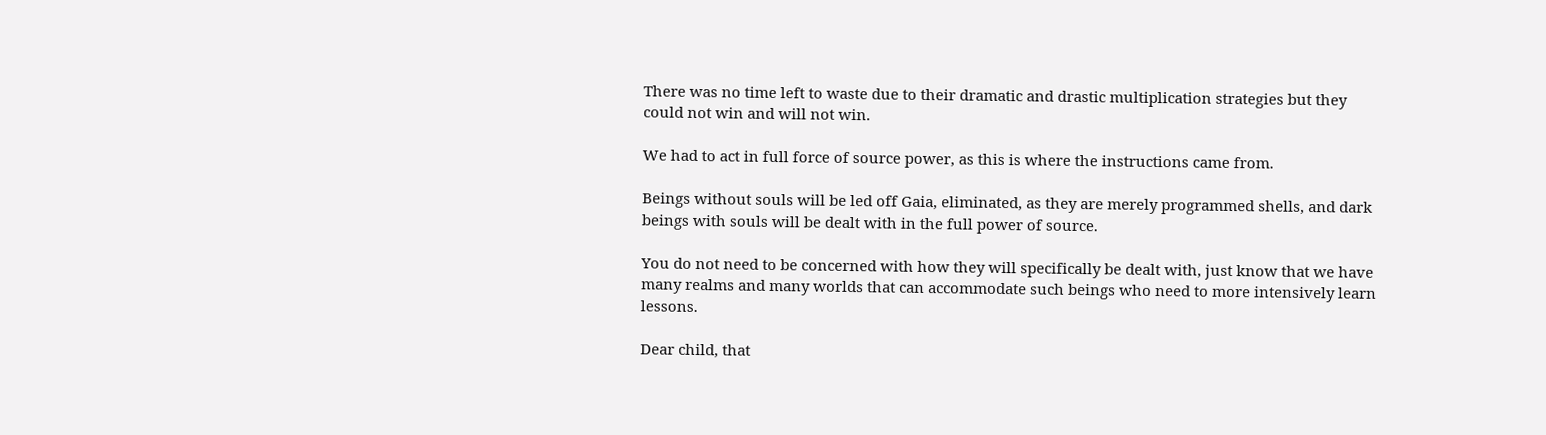There was no time left to waste due to their dramatic and drastic multiplication strategies but they could not win and will not win.

We had to act in full force of source power, as this is where the instructions came from.

Beings without souls will be led off Gaia, eliminated, as they are merely programmed shells, and dark beings with souls will be dealt with in the full power of source.

You do not need to be concerned with how they will specifically be dealt with, just know that we have many realms and many worlds that can accommodate such beings who need to more intensively learn lessons.

Dear child, that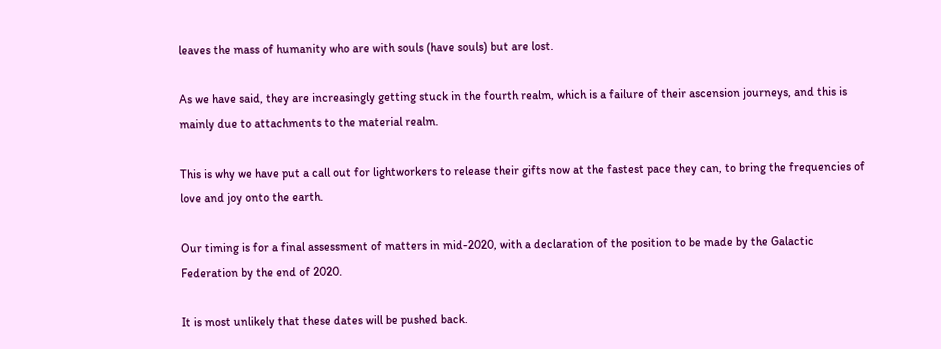leaves the mass of humanity who are with souls (have souls) but are lost.

As we have said, they are increasingly getting stuck in the fourth realm, which is a failure of their ascension journeys, and this is mainly due to attachments to the material realm.

This is why we have put a call out for lightworkers to release their gifts now at the fastest pace they can, to bring the frequencies of love and joy onto the earth.

Our timing is for a final assessment of matters in mid-2020, with a declaration of the position to be made by the Galactic Federation by the end of 2020.

It is most unlikely that these dates will be pushed back.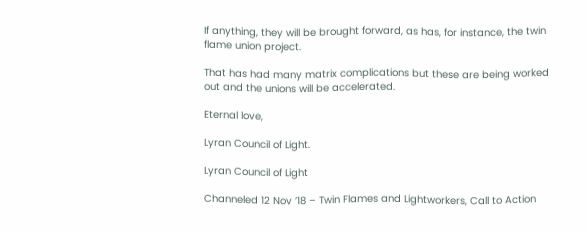If anything, they will be brought forward, as has, for instance, the twin flame union project.

That has had many matrix complications but these are being worked out and the unions will be accelerated.

Eternal love,

Lyran Council of Light.

Lyran Council of Light

Channeled 12 Nov ’18 – Twin Flames and Lightworkers, Call to Action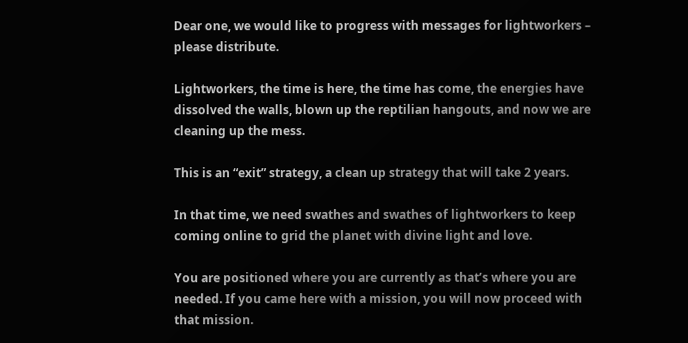Dear one, we would like to progress with messages for lightworkers – please distribute.

Lightworkers, the time is here, the time has come, the energies have dissolved the walls, blown up the reptilian hangouts, and now we are cleaning up the mess.

This is an “exit” strategy, a clean up strategy that will take 2 years.

In that time, we need swathes and swathes of lightworkers to keep coming online to grid the planet with divine light and love.

You are positioned where you are currently as that’s where you are needed. If you came here with a mission, you will now proceed with that mission.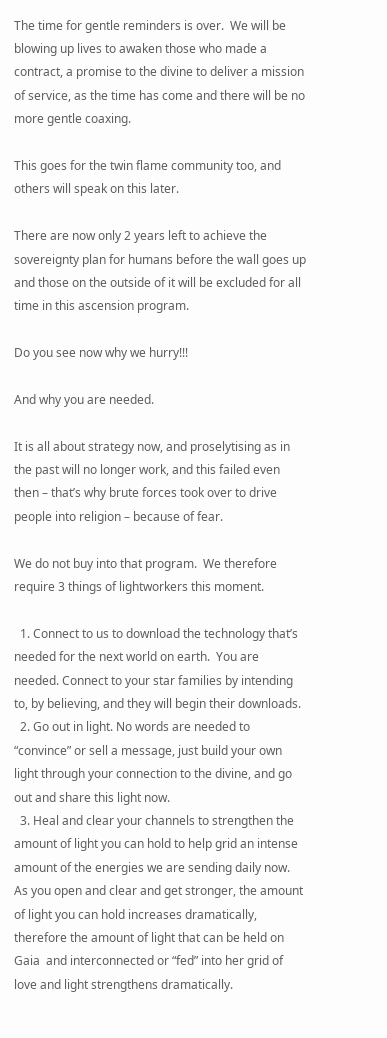The time for gentle reminders is over.  We will be blowing up lives to awaken those who made a contract, a promise to the divine to deliver a mission of service, as the time has come and there will be no more gentle coaxing.

This goes for the twin flame community too, and others will speak on this later.

There are now only 2 years left to achieve the sovereignty plan for humans before the wall goes up and those on the outside of it will be excluded for all time in this ascension program.

Do you see now why we hurry!!!

And why you are needed.

It is all about strategy now, and proselytising as in the past will no longer work, and this failed even then – that’s why brute forces took over to drive people into religion – because of fear.

We do not buy into that program.  We therefore require 3 things of lightworkers this moment.

  1. Connect to us to download the technology that’s needed for the next world on earth.  You are needed. Connect to your star families by intending to, by believing, and they will begin their downloads.
  2. Go out in light. No words are needed to “convince” or sell a message, just build your own light through your connection to the divine, and go out and share this light now.
  3. Heal and clear your channels to strengthen the amount of light you can hold to help grid an intense amount of the energies we are sending daily now.  As you open and clear and get stronger, the amount of light you can hold increases dramatically, therefore the amount of light that can be held on Gaia  and interconnected or “fed” into her grid of love and light strengthens dramatically.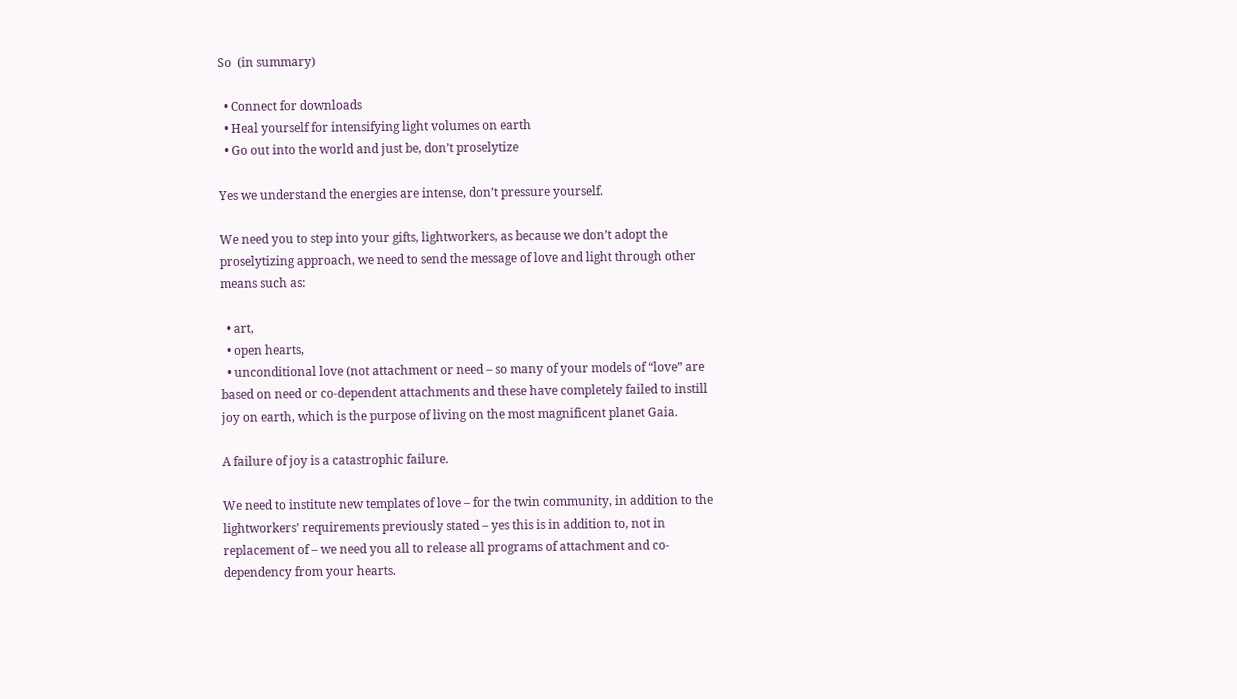So  (in summary)

  • Connect for downloads
  • Heal yourself for intensifying light volumes on earth
  • Go out into the world and just be, don’t proselytize

Yes we understand the energies are intense, don’t pressure yourself.

We need you to step into your gifts, lightworkers, as because we don’t adopt the proselytizing approach, we need to send the message of love and light through other means such as:

  • art,
  • open hearts,
  • unconditional love (not attachment or need – so many of your models of “love” are based on need or co-dependent attachments and these have completely failed to instill joy on earth, which is the purpose of living on the most magnificent planet Gaia.

A failure of joy is a catastrophic failure.

We need to institute new templates of love – for the twin community, in addition to the lightworkers’ requirements previously stated – yes this is in addition to, not in replacement of – we need you all to release all programs of attachment and co-dependency from your hearts.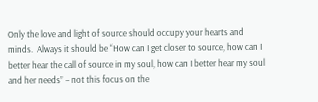Only the love and light of source should occupy your hearts and minds.  Always it should be “How can I get closer to source, how can I better hear the call of source in my soul, how can I better hear my soul and her needs” – not this focus on the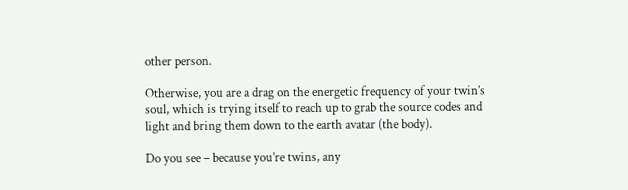other person.

Otherwise, you are a drag on the energetic frequency of your twin’s soul, which is trying itself to reach up to grab the source codes and light and bring them down to the earth avatar (the body).

Do you see – because you’re twins, any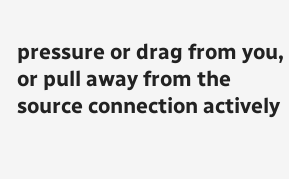pressure or drag from you, or pull away from the source connection actively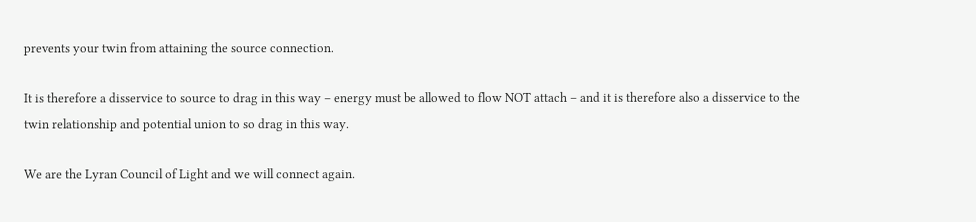prevents your twin from attaining the source connection.

It is therefore a disservice to source to drag in this way – energy must be allowed to flow NOT attach – and it is therefore also a disservice to the twin relationship and potential union to so drag in this way.

We are the Lyran Council of Light and we will connect again.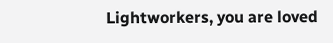Lightworkers, you are loved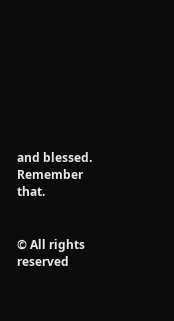and blessed. Remember that.


© All rights reserved